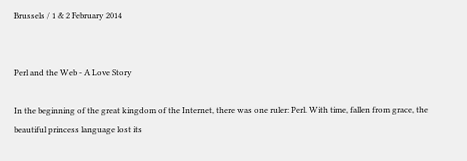Brussels / 1 & 2 February 2014


Perl and the Web - A Love Story

In the beginning of the great kingdom of the Internet, there was one ruler: Perl. With time, fallen from grace, the beautiful princess language lost its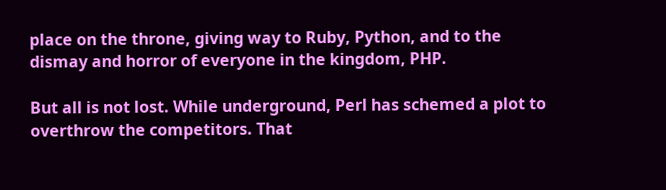place on the throne, giving way to Ruby, Python, and to the dismay and horror of everyone in the kingdom, PHP.

But all is not lost. While underground, Perl has schemed a plot to overthrow the competitors. That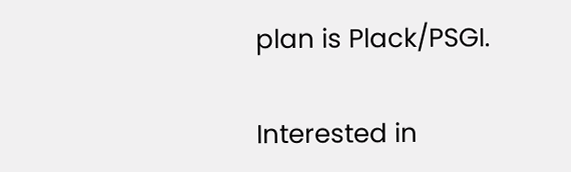plan is Plack/PSGI.

Interested in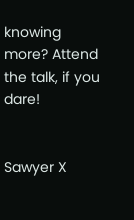knowing more? Attend the talk, if you dare!


Sawyer X